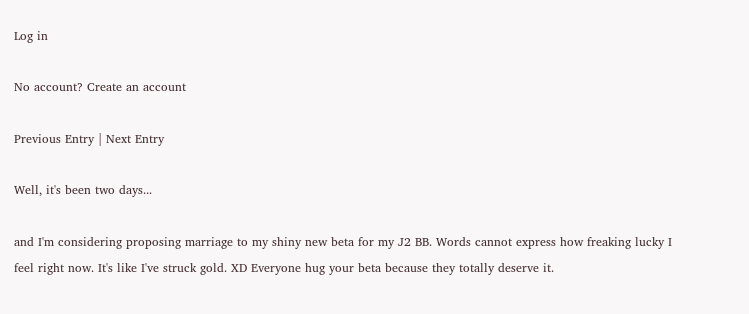Log in

No account? Create an account

Previous Entry | Next Entry

Well, it's been two days...

and I'm considering proposing marriage to my shiny new beta for my J2 BB. Words cannot express how freaking lucky I feel right now. It's like I've struck gold. XD Everyone hug your beta because they totally deserve it.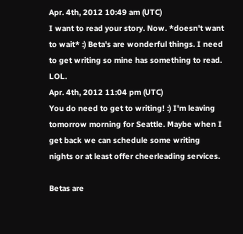Apr. 4th, 2012 10:49 am (UTC)
I want to read your story. Now. *doesn't want to wait* :) Beta's are wonderful things. I need to get writing so mine has something to read. LOL.
Apr. 4th, 2012 11:04 pm (UTC)
You do need to get to writing! :) I'm leaving tomorrow morning for Seattle. Maybe when I get back we can schedule some writing nights or at least offer cheerleading services.

Betas are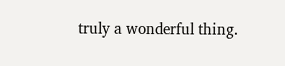truly a wonderful thing.